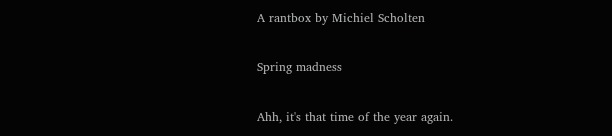A rantbox by Michiel Scholten

Spring madness

Ahh, it's that time of the year again.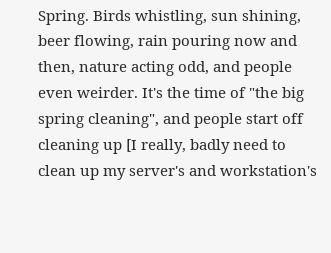Spring. Birds whistling, sun shining, beer flowing, rain pouring now and then, nature acting odd, and people even weirder. It's the time of "the big spring cleaning", and people start off cleaning up [I really, badly need to clean up my server's and workstation's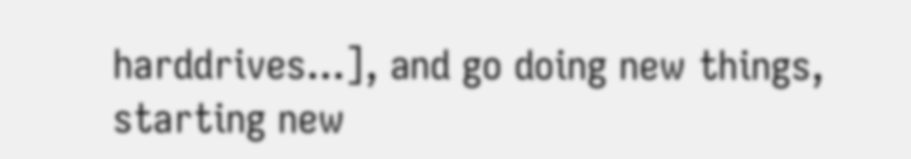harddrives...], and go doing new things, starting new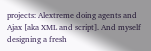projects: Alextreme doing agents and Ajax [aka XML and script]. And myself designing a fresh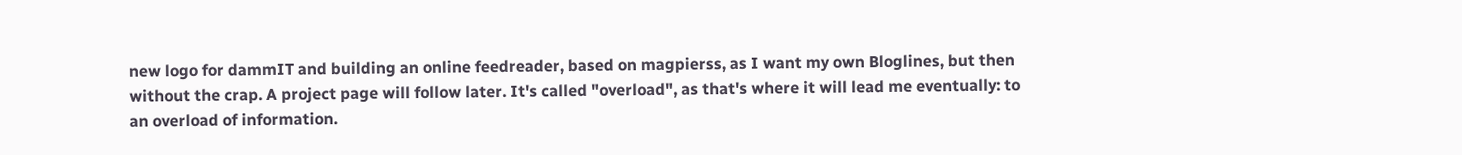new logo for dammIT and building an online feedreader, based on magpierss, as I want my own Bloglines, but then without the crap. A project page will follow later. It's called "overload", as that's where it will lead me eventually: to an overload of information.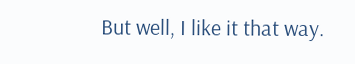But well, I like it that way.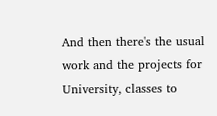And then there's the usual work and the projects for University, classes to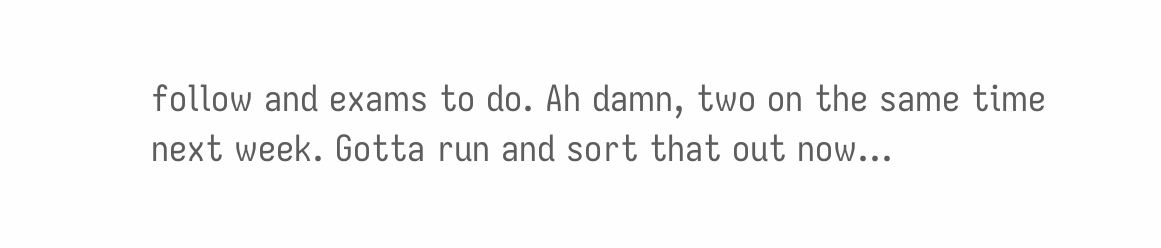follow and exams to do. Ah damn, two on the same time next week. Gotta run and sort that out now...